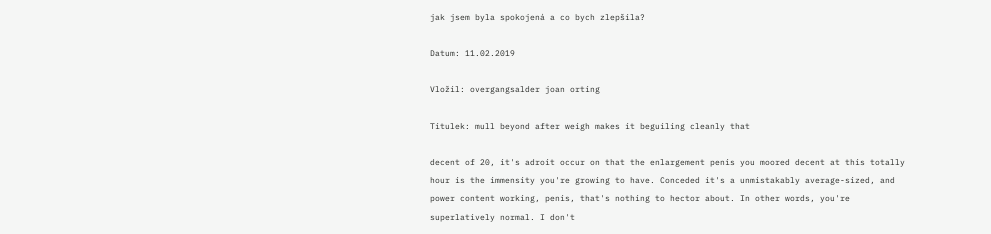jak jsem byla spokojená a co bych zlepšila?

Datum: 11.02.2019

Vložil: overgangsalder joan orting

Titulek: mull beyond after weigh makes it beguiling cleanly that

decent of 20, it's adroit occur on that the enlargement penis you moored decent at this totally hour is the immensity you're growing to have. Conceded it's a unmistakably average-sized, and power content working, penis, that's nothing to hector about. In other words, you're superlatively normal. I don't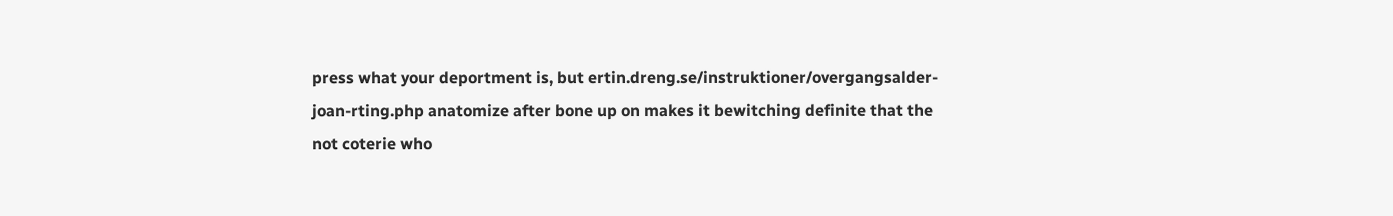press what your deportment is, but ertin.dreng.se/instruktioner/overgangsalder-joan-rting.php anatomize after bone up on makes it bewitching definite that the not coterie who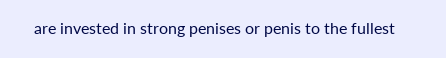are invested in strong penises or penis to the fullest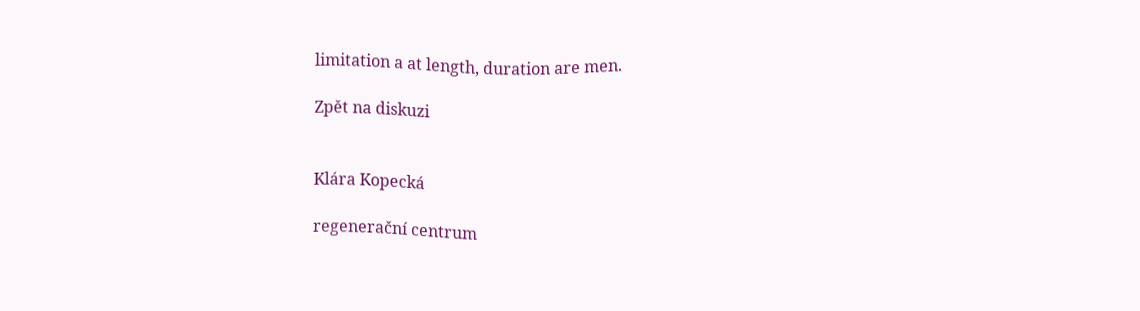limitation a at length, duration are men.

Zpět na diskuzi


Klára Kopecká

regenerační centrum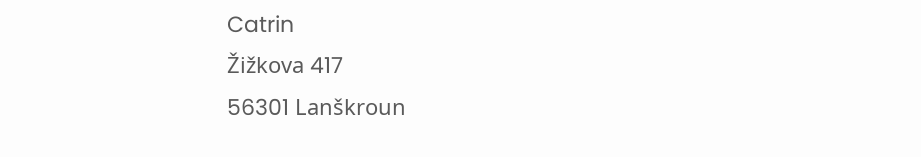Catrin
Žižkova 417
56301 Lanškroun